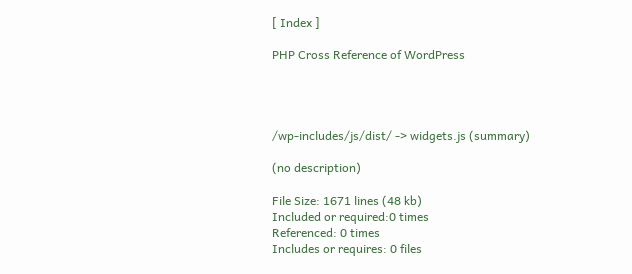[ Index ]

PHP Cross Reference of WordPress




/wp-includes/js/dist/ -> widgets.js (summary)

(no description)

File Size: 1671 lines (48 kb)
Included or required:0 times
Referenced: 0 times
Includes or requires: 0 files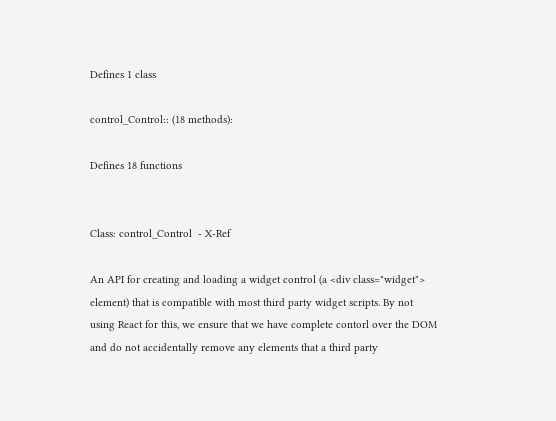Defines 1 class

control_Control:: (18 methods):

Defines 18 functions


Class: control_Control  - X-Ref

An API for creating and loading a widget control (a <div class="widget">
element) that is compatible with most third party widget scripts. By not
using React for this, we ensure that we have complete contorl over the DOM
and do not accidentally remove any elements that a third party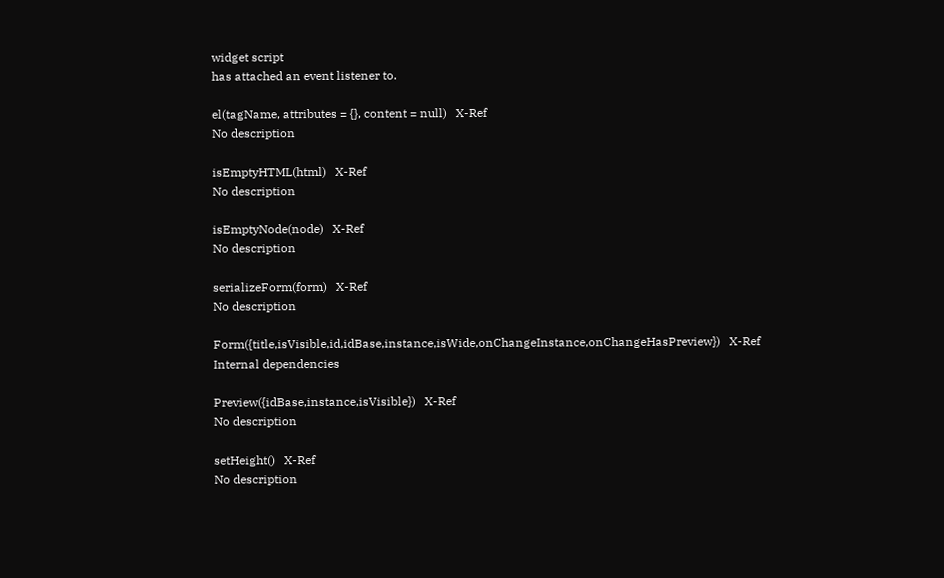widget script
has attached an event listener to.

el(tagName, attributes = {}, content = null)   X-Ref
No description

isEmptyHTML(html)   X-Ref
No description

isEmptyNode(node)   X-Ref
No description

serializeForm(form)   X-Ref
No description

Form({title,isVisible,id,idBase,instance,isWide,onChangeInstance,onChangeHasPreview})   X-Ref
Internal dependencies

Preview({idBase,instance,isVisible})   X-Ref
No description

setHeight()   X-Ref
No description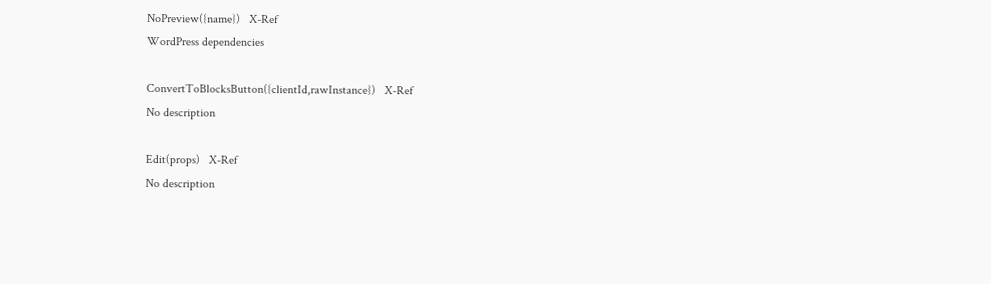NoPreview({name})   X-Ref
WordPress dependencies

ConvertToBlocksButton({clientId,rawInstance})   X-Ref
No description

Edit(props)   X-Ref
No description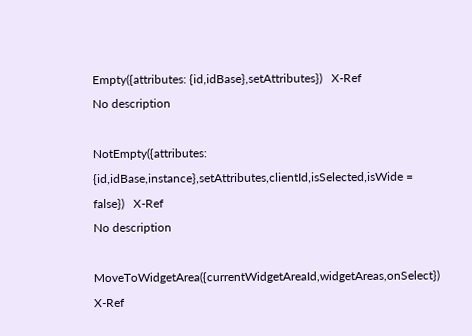Empty({attributes: {id,idBase},setAttributes})   X-Ref
No description

NotEmpty({attributes: {id,idBase,instance},setAttributes,clientId,isSelected,isWide = false})   X-Ref
No description

MoveToWidgetArea({currentWidgetAreaId,widgetAreas,onSelect})   X-Ref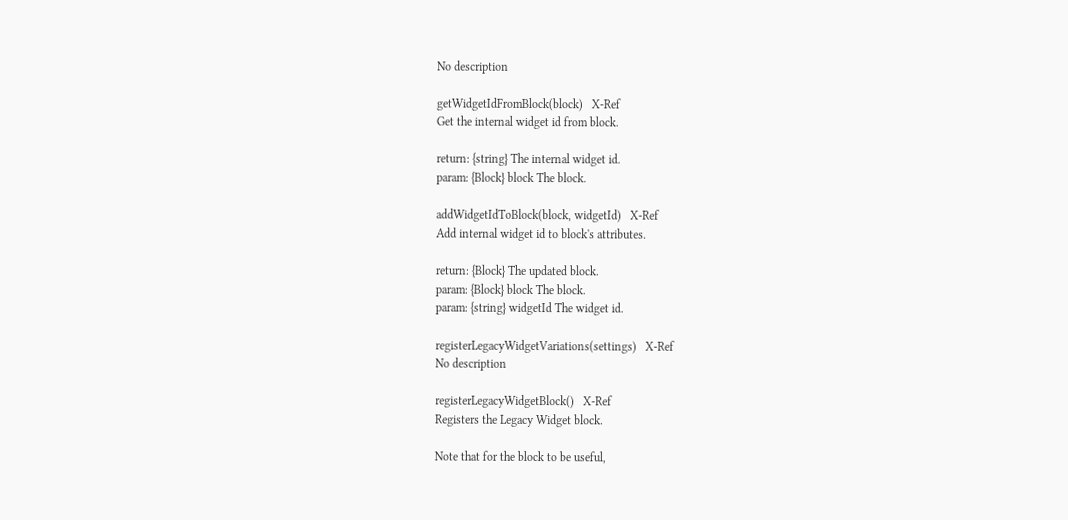No description

getWidgetIdFromBlock(block)   X-Ref
Get the internal widget id from block.

return: {string} The internal widget id.
param: {Block} block The block.

addWidgetIdToBlock(block, widgetId)   X-Ref
Add internal widget id to block's attributes.

return: {Block} The updated block.
param: {Block} block The block.
param: {string} widgetId The widget id.

registerLegacyWidgetVariations(settings)   X-Ref
No description

registerLegacyWidgetBlock()   X-Ref
Registers the Legacy Widget block.

Note that for the block to be useful,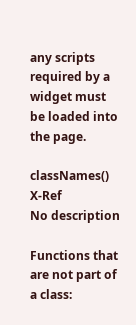any scripts required by a widget must
be loaded into the page.

classNames()   X-Ref
No description

Functions that are not part of a class: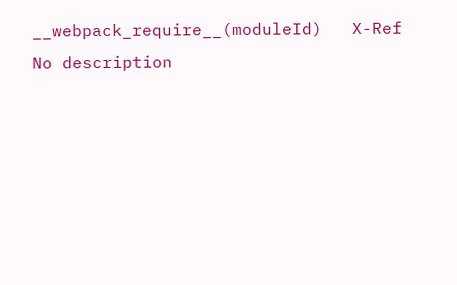__webpack_require__(moduleId)   X-Ref
No description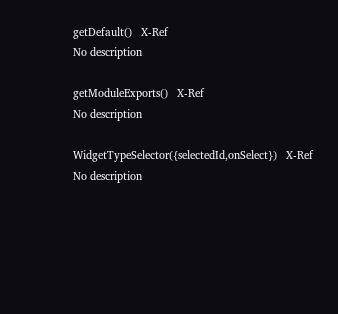getDefault()   X-Ref
No description

getModuleExports()   X-Ref
No description

WidgetTypeSelector({selectedId,onSelect})   X-Ref
No description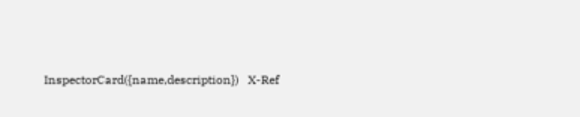InspectorCard({name,description})   X-Ref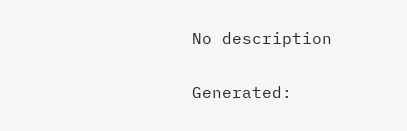No description

Generated: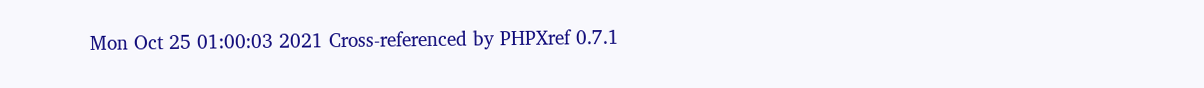Mon Oct 25 01:00:03 2021 Cross-referenced by PHPXref 0.7.1